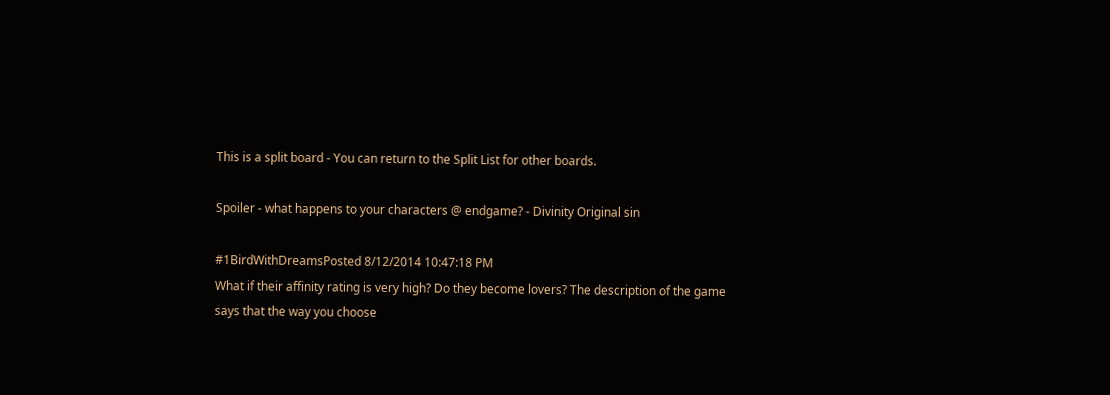This is a split board - You can return to the Split List for other boards.

Spoiler - what happens to your characters @ endgame? - Divinity Original sin

#1BirdWithDreamsPosted 8/12/2014 10:47:18 PM
What if their affinity rating is very high? Do they become lovers? The description of the game says that the way you choose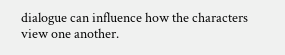dialogue can influence how the characters view one another.